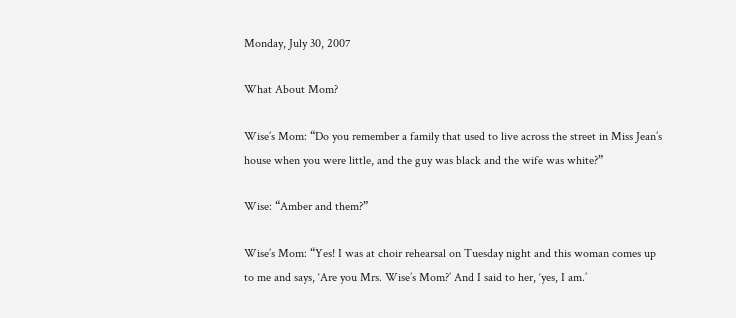Monday, July 30, 2007

What About Mom?

Wise’s Mom: “Do you remember a family that used to live across the street in Miss Jean’s house when you were little, and the guy was black and the wife was white?”

Wise: “Amber and them?”

Wise’s Mom: “Yes! I was at choir rehearsal on Tuesday night and this woman comes up to me and says, ‘Are you Mrs. Wise’s Mom?’ And I said to her, ‘yes, I am.’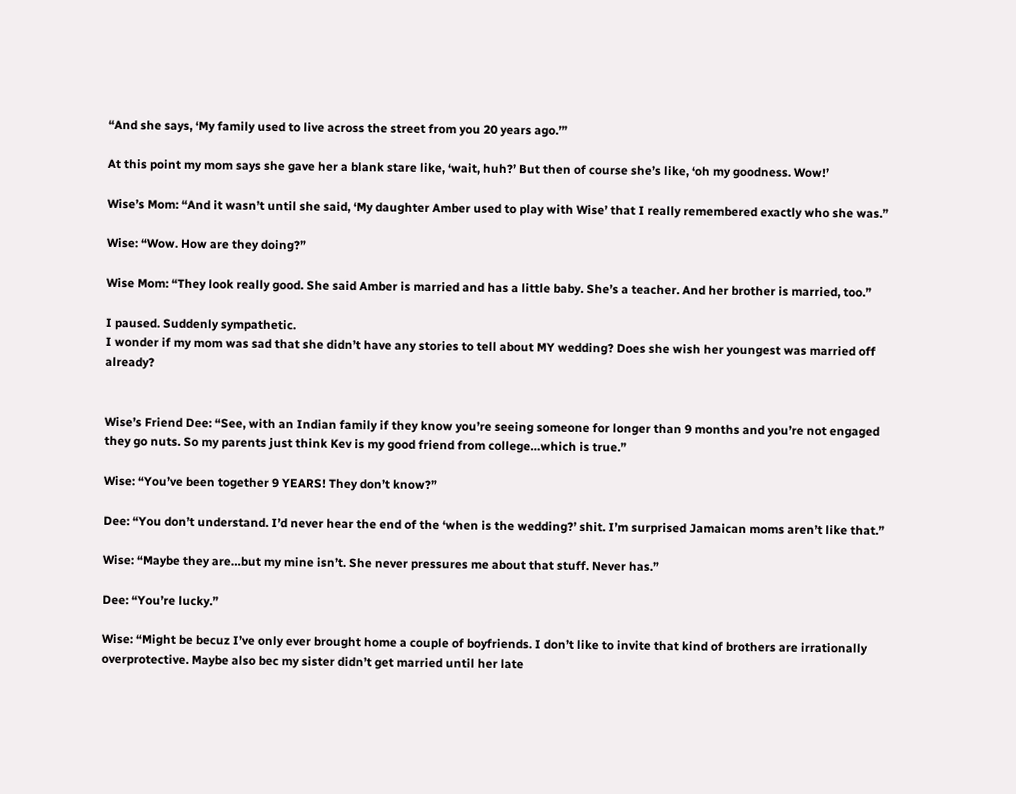“And she says, ‘My family used to live across the street from you 20 years ago.’”

At this point my mom says she gave her a blank stare like, ‘wait, huh?’ But then of course she’s like, ‘oh my goodness. Wow!’

Wise’s Mom: “And it wasn’t until she said, ‘My daughter Amber used to play with Wise’ that I really remembered exactly who she was.”

Wise: “Wow. How are they doing?”

Wise Mom: “They look really good. She said Amber is married and has a little baby. She’s a teacher. And her brother is married, too.”

I paused. Suddenly sympathetic.
I wonder if my mom was sad that she didn’t have any stories to tell about MY wedding? Does she wish her youngest was married off already?


Wise’s Friend Dee: “See, with an Indian family if they know you’re seeing someone for longer than 9 months and you’re not engaged they go nuts. So my parents just think Kev is my good friend from college…which is true.”

Wise: “You’ve been together 9 YEARS! They don’t know?”

Dee: “You don’t understand. I’d never hear the end of the ‘when is the wedding?’ shit. I’m surprised Jamaican moms aren’t like that.”

Wise: “Maybe they are…but my mine isn’t. She never pressures me about that stuff. Never has.”

Dee: “You’re lucky.”

Wise: “Might be becuz I’ve only ever brought home a couple of boyfriends. I don’t like to invite that kind of brothers are irrationally overprotective. Maybe also bec my sister didn’t get married until her late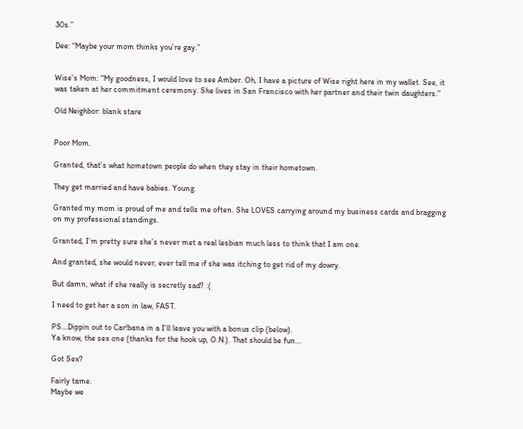30s.”

Dee: “Maybe your mom thinks you’re gay.”


Wise’s Mom: “My goodness, I would love to see Amber. Oh, I have a picture of Wise right here in my wallet. See, it was taken at her commitment ceremony. She lives in San Francisco with her partner and their twin daughters.”

Old Neighbor: blank stare


Poor Mom.

Granted, that’s what hometown people do when they stay in their hometown.

They get married and have babies. Young.

Granted my mom is proud of me and tells me often. She LOVES carrying around my business cards and bragging on my professional standings.

Granted, I’m pretty sure she’s never met a real lesbian much less to think that I am one.

And granted, she would never, ever tell me if she was itching to get rid of my dowry.

But damn, what if she really is secretly sad? :(

I need to get her a son in law, FAST.

PS...Dippin out to Car!bana in a I'll leave you with a bonus clip (below).
Ya know, the sex one (thanks for the hook up, O.N.). That should be fun...

Got Sex?

Fairly tame.
Maybe we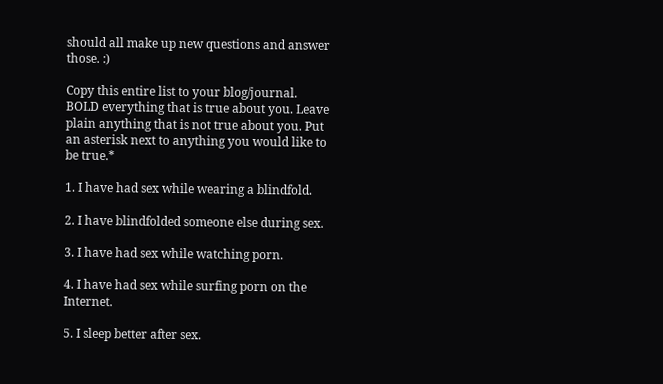should all make up new questions and answer those. :)

Copy this entire list to your blog/journal.
BOLD everything that is true about you. Leave plain anything that is not true about you. Put an asterisk next to anything you would like to be true.*

1. I have had sex while wearing a blindfold.

2. I have blindfolded someone else during sex.

3. I have had sex while watching porn.

4. I have had sex while surfing porn on the Internet.

5. I sleep better after sex.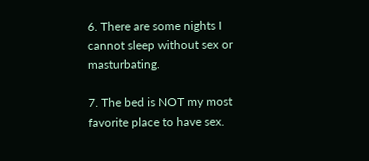6. There are some nights I cannot sleep without sex or masturbating.

7. The bed is NOT my most favorite place to have sex.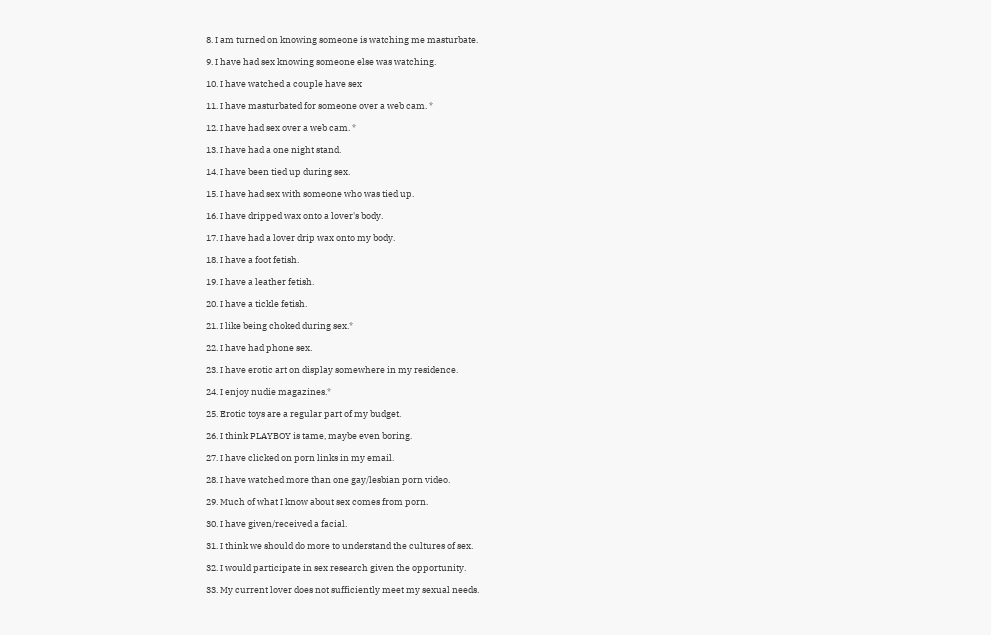8. I am turned on knowing someone is watching me masturbate.

9. I have had sex knowing someone else was watching.

10. I have watched a couple have sex

11. I have masturbated for someone over a web cam. *

12. I have had sex over a web cam. *

13. I have had a one night stand.

14. I have been tied up during sex.

15. I have had sex with someone who was tied up.

16. I have dripped wax onto a lover's body.

17. I have had a lover drip wax onto my body.

18. I have a foot fetish.

19. I have a leather fetish.

20. I have a tickle fetish.

21. I like being choked during sex.*

22. I have had phone sex.

23. I have erotic art on display somewhere in my residence.

24. I enjoy nudie magazines.*

25. Erotic toys are a regular part of my budget.

26. I think PLAYBOY is tame, maybe even boring.

27. I have clicked on porn links in my email.

28. I have watched more than one gay/lesbian porn video.

29. Much of what I know about sex comes from porn.

30. I have given/received a facial.

31. I think we should do more to understand the cultures of sex.

32. I would participate in sex research given the opportunity.

33. My current lover does not sufficiently meet my sexual needs.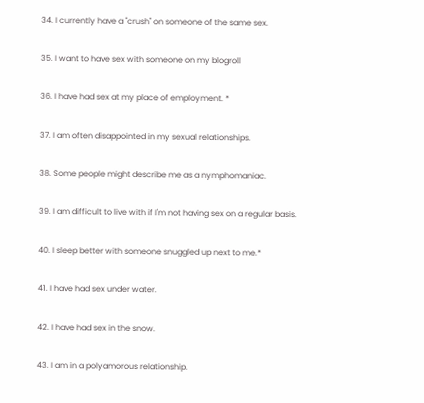34. I currently have a "crush" on someone of the same sex.

35. I want to have sex with someone on my blogroll

36. I have had sex at my place of employment. *

37. I am often disappointed in my sexual relationships.

38. Some people might describe me as a nymphomaniac.

39. I am difficult to live with if I'm not having sex on a regular basis.

40. I sleep better with someone snuggled up next to me.*

41. I have had sex under water.

42. I have had sex in the snow.

43. I am in a polyamorous relationship.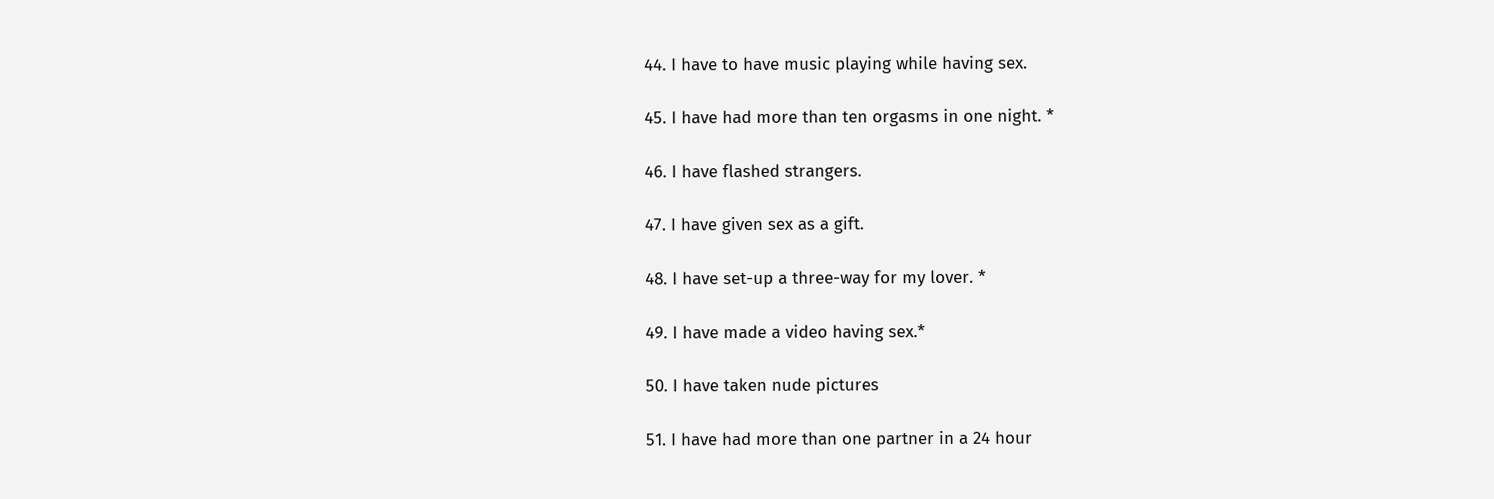44. I have to have music playing while having sex.

45. I have had more than ten orgasms in one night. *

46. I have flashed strangers.

47. I have given sex as a gift.

48. I have set-up a three-way for my lover. *

49. I have made a video having sex.*

50. I have taken nude pictures

51. I have had more than one partner in a 24 hour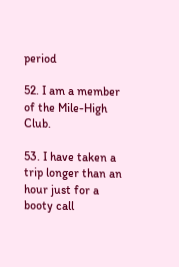period

52. I am a member of the Mile-High Club.

53. I have taken a trip longer than an hour just for a booty call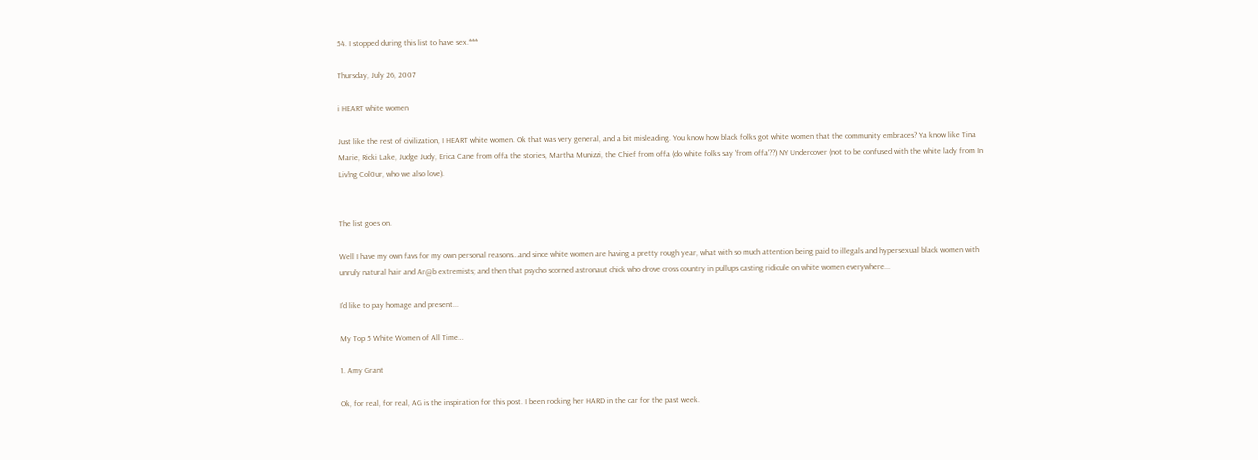54. I stopped during this list to have sex.***

Thursday, July 26, 2007

i HEART white women

Just like the rest of civilization, I HEART white women. Ok that was very general, and a bit misleading. You know how black folks got white women that the community embraces? Ya know like Tina Marie, Ricki Lake, Judge Judy, Erica Cane from offa the stories, Martha Munizzi, the Chief from offa (do white folks say 'from offa'??) NY Undercover (not to be confused with the white lady from In Liv!ng Col0ur, who we also love).


The list goes on.

Well I have my own favs for my own personal reasons…and since white women are having a pretty rough year, what with so much attention being paid to illegals and hypersexual black women with unruly natural hair and Ar@b extremists; and then that psycho scorned astronaut chick who drove cross country in pullups casting ridicule on white women everywhere...

I'd like to pay homage and present...

My Top 5 White Women of All Time…

1. Amy Grant

Ok, for real, for real, AG is the inspiration for this post. I been rocking her HARD in the car for the past week.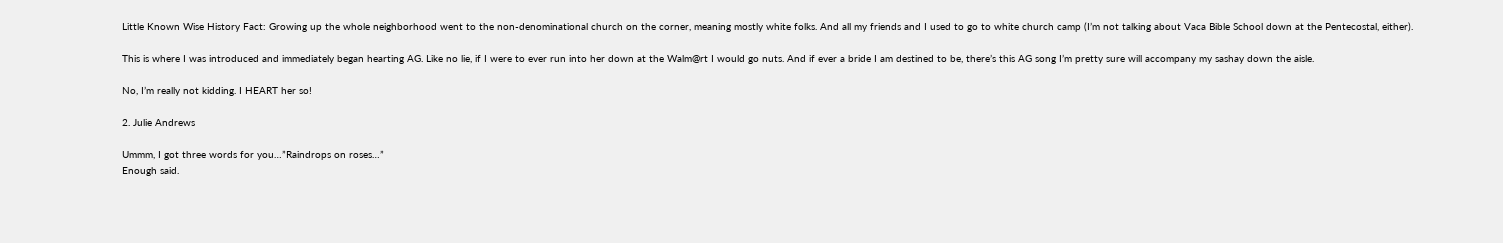Little Known Wise History Fact: Growing up the whole neighborhood went to the non-denominational church on the corner, meaning mostly white folks. And all my friends and I used to go to white church camp (I’m not talking about Vaca Bible School down at the Pentecostal, either).

This is where I was introduced and immediately began hearting AG. Like no lie, if I were to ever run into her down at the Walm@rt I would go nuts. And if ever a bride I am destined to be, there’s this AG song I’m pretty sure will accompany my sashay down the aisle.

No, I’m really not kidding. I HEART her so!

2. Julie Andrews

Ummm, I got three words for you…”Raindrops on roses…”
Enough said.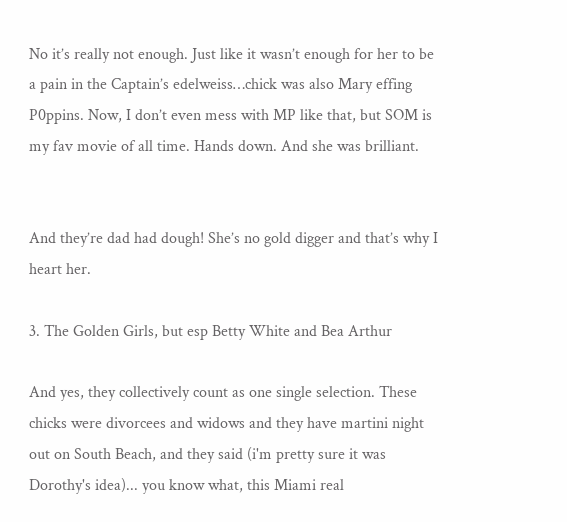No it’s really not enough. Just like it wasn’t enough for her to be a pain in the Captain’s edelweiss…chick was also Mary effing P0ppins. Now, I don’t even mess with MP like that, but SOM is my fav movie of all time. Hands down. And she was brilliant.


And they’re dad had dough! She’s no gold digger and that’s why I heart her.

3. The Golden Girls, but esp Betty White and Bea Arthur

And yes, they collectively count as one single selection. These chicks were divorcees and widows and they have martini night out on South Beach, and they said (i'm pretty sure it was Dorothy's idea)... you know what, this Miami real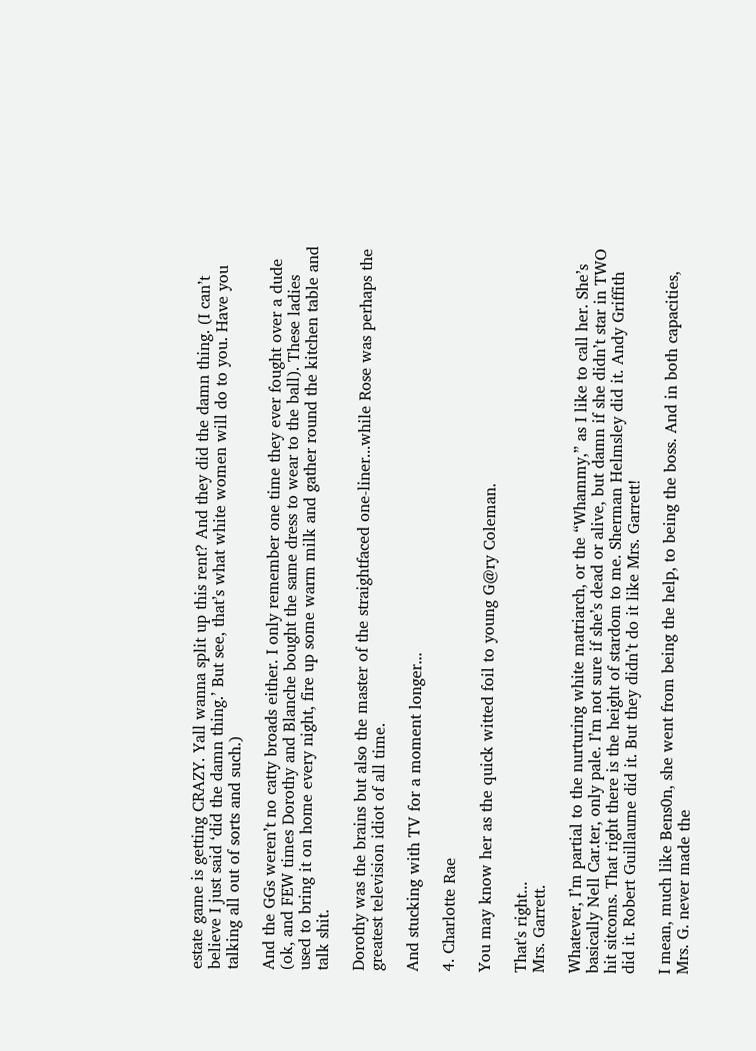estate game is getting CRAZY. Yall wanna split up this rent? And they did the damn thing. (I can’t believe I just said ‘did the damn thing.’ But see, that’s what white women will do to you. Have you talking all out of sorts and such.)

And the GGs weren’t no catty broads either. I only remember one time they ever fought over a dude (ok, and FEW times Dorothy and Blanche bought the same dress to wear to the ball). These ladies used to bring it on home every night, fire up some warm milk and gather round the kitchen table and talk shit.

Dorothy was the brains but also the master of the straightfaced one-liner...while Rose was perhaps the greatest television idiot of all time.

And stucking with TV for a moment longer...

4. Charlotte Rae

You may know her as the quick witted foil to young G@ry Coleman.

That's right...
Mrs. Garrett.

Whatever, I’m partial to the nurturing white matriarch, or the “Whammy,” as I like to call her. She’s basically Nell Car.ter, only pale. I’m not sure if she’s dead or alive, but damn if she didn’t star in TWO hit sitcoms. That right there is the height of stardom to me. Sherman Helmsley did it. Andy Griffith did it. Robert Guillaume did it. But they didn’t do it like Mrs. Garrett!

I mean, much like Bens0n, she went from being the help, to being the boss. And in both capacities, Mrs. G. never made the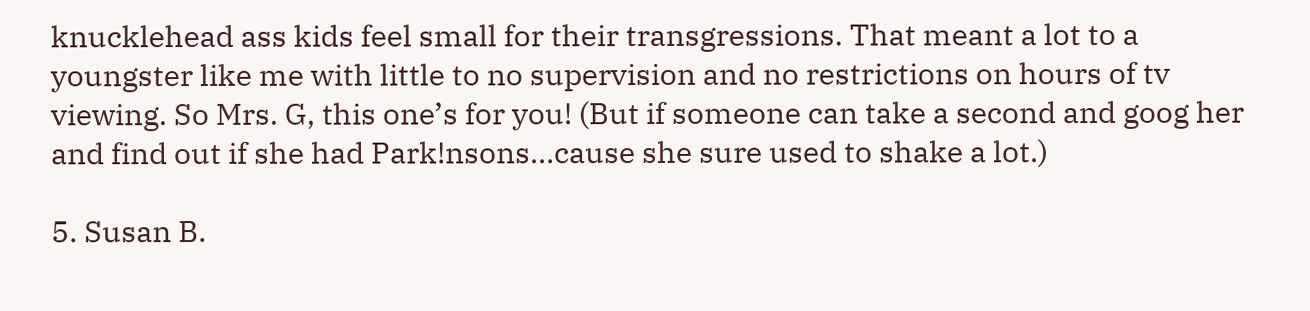knucklehead ass kids feel small for their transgressions. That meant a lot to a youngster like me with little to no supervision and no restrictions on hours of tv viewing. So Mrs. G, this one’s for you! (But if someone can take a second and goog her and find out if she had Park!nsons…cause she sure used to shake a lot.)

5. Susan B.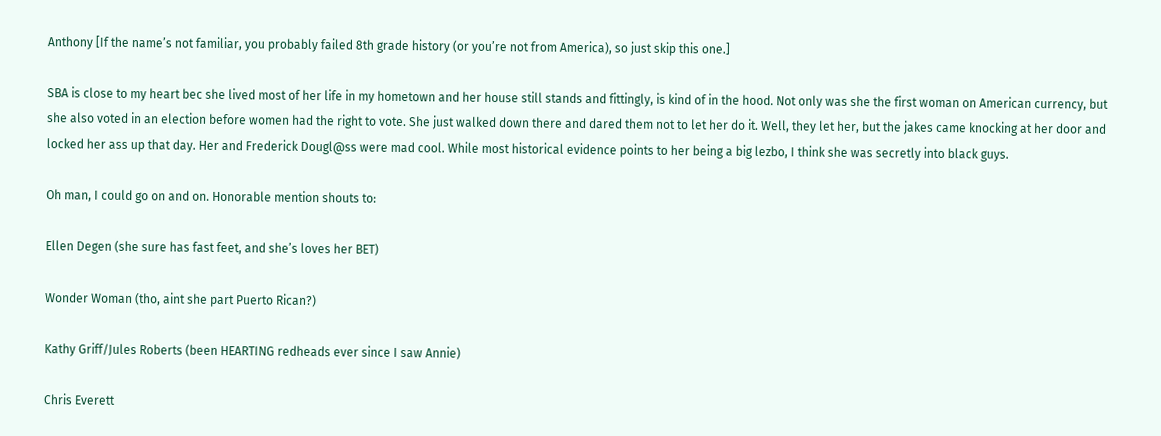Anthony [If the name’s not familiar, you probably failed 8th grade history (or you’re not from America), so just skip this one.]

SBA is close to my heart bec she lived most of her life in my hometown and her house still stands and fittingly, is kind of in the hood. Not only was she the first woman on American currency, but she also voted in an election before women had the right to vote. She just walked down there and dared them not to let her do it. Well, they let her, but the jakes came knocking at her door and locked her ass up that day. Her and Frederick Dougl@ss were mad cool. While most historical evidence points to her being a big lezbo, I think she was secretly into black guys.

Oh man, I could go on and on. Honorable mention shouts to:

Ellen Degen (she sure has fast feet, and she’s loves her BET)

Wonder Woman (tho, aint she part Puerto Rican?)

Kathy Griff/Jules Roberts (been HEARTING redheads ever since I saw Annie)

Chris Everett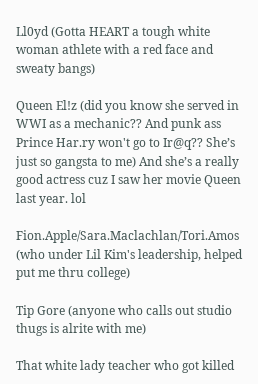Ll0yd (Gotta HEART a tough white woman athlete with a red face and sweaty bangs)

Queen El!z (did you know she served in WWI as a mechanic?? And punk ass Prince Har.ry won't go to Ir@q?? She’s just so gangsta to me) And she’s a really good actress cuz I saw her movie Queen last year. lol

Fion.Apple/Sara.Maclachlan/Tori.Amos (who under Lil Kim's leadership, helped put me thru college)

Tip Gore (anyone who calls out studio thugs is alrite with me)

That white lady teacher who got killed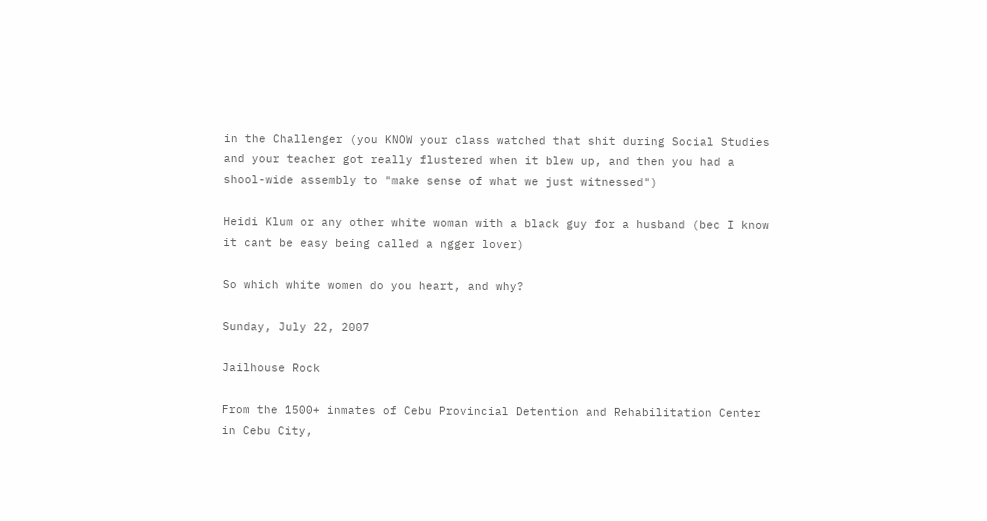in the Challenger (you KNOW your class watched that shit during Social Studies and your teacher got really flustered when it blew up, and then you had a shool-wide assembly to "make sense of what we just witnessed")

Heidi Klum or any other white woman with a black guy for a husband (bec I know it cant be easy being called a ngger lover)

So which white women do you heart, and why?

Sunday, July 22, 2007

Jailhouse Rock

From the 1500+ inmates of Cebu Provincial Detention and Rehabilitation Center in Cebu City,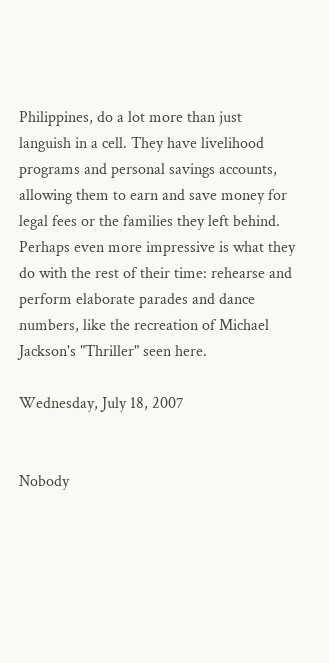Philippines, do a lot more than just languish in a cell. They have livelihood programs and personal savings accounts, allowing them to earn and save money for legal fees or the families they left behind. Perhaps even more impressive is what they do with the rest of their time: rehearse and perform elaborate parades and dance numbers, like the recreation of Michael Jackson's "Thriller" seen here.

Wednesday, July 18, 2007


Nobody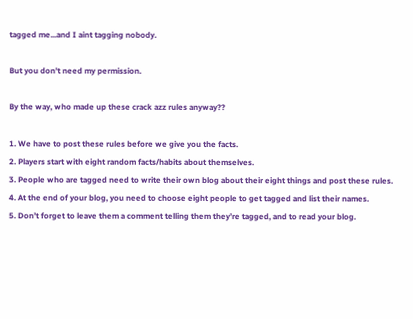tagged me...and I aint tagging nobody.

But you don't need my permission.

By the way, who made up these crack azz rules anyway??

1. We have to post these rules before we give you the facts.
2. Players start with eight random facts/habits about themselves.
3. People who are tagged need to write their own blog about their eight things and post these rules.
4. At the end of your blog, you need to choose eight people to get tagged and list their names.
5. Don’t forget to leave them a comment telling them they’re tagged, and to read your blog.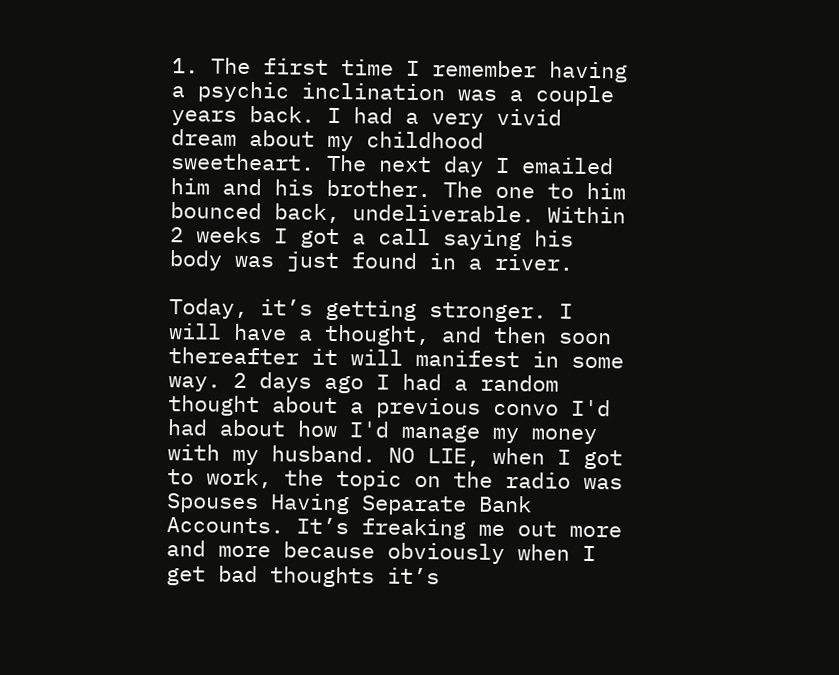1. The first time I remember having a psychic inclination was a couple years back. I had a very vivid dream about my childhood sweetheart. The next day I emailed him and his brother. The one to him bounced back, undeliverable. Within 2 weeks I got a call saying his body was just found in a river.

Today, it’s getting stronger. I will have a thought, and then soon thereafter it will manifest in some way. 2 days ago I had a random thought about a previous convo I'd had about how I'd manage my money with my husband. NO LIE, when I got to work, the topic on the radio was Spouses Having Separate Bank Accounts. It’s freaking me out more and more because obviously when I get bad thoughts it’s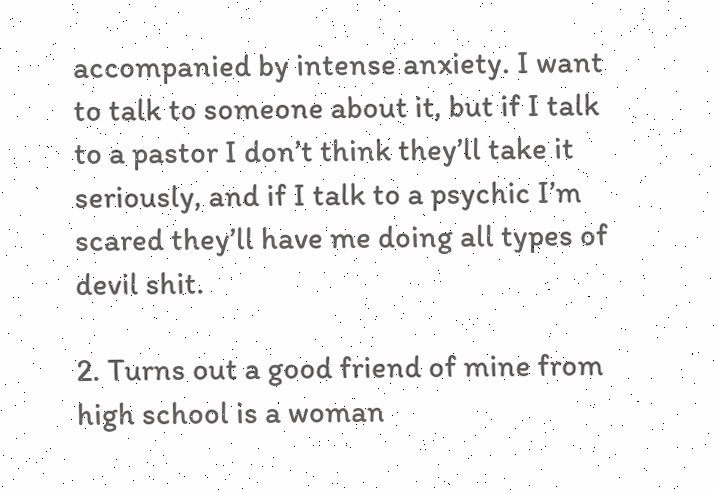accompanied by intense anxiety. I want to talk to someone about it, but if I talk to a pastor I don’t think they’ll take it seriously, and if I talk to a psychic I’m scared they’ll have me doing all types of devil shit.

2. Turns out a good friend of mine from high school is a woman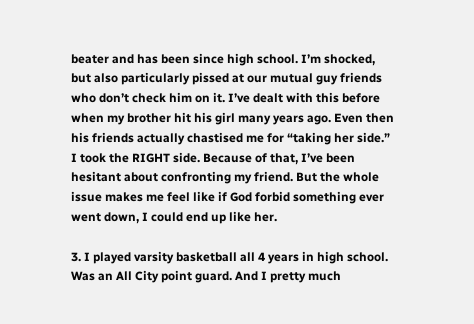beater and has been since high school. I’m shocked, but also particularly pissed at our mutual guy friends who don’t check him on it. I’ve dealt with this before when my brother hit his girl many years ago. Even then his friends actually chastised me for “taking her side.” I took the RIGHT side. Because of that, I’ve been hesitant about confronting my friend. But the whole issue makes me feel like if God forbid something ever went down, I could end up like her.

3. I played varsity basketball all 4 years in high school. Was an All City point guard. And I pretty much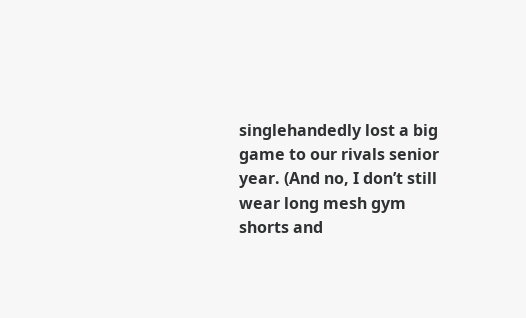singlehandedly lost a big game to our rivals senior year. (And no, I don’t still wear long mesh gym shorts and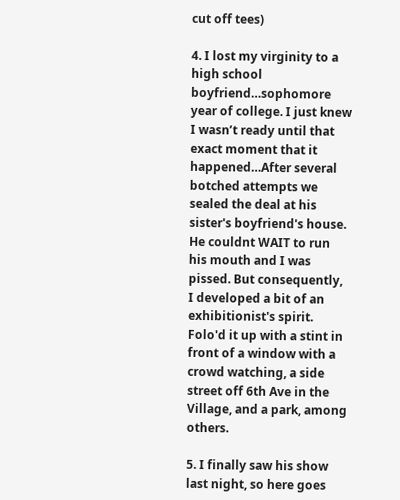cut off tees)

4. I lost my virginity to a high school boyfriend…sophomore year of college. I just knew I wasn’t ready until that exact moment that it happened…After several botched attempts we sealed the deal at his sister's boyfriend's house. He couldnt WAIT to run his mouth and I was pissed. But consequently, I developed a bit of an exhibitionist's spirit. Folo'd it up with a stint in front of a window with a crowd watching, a side street off 6th Ave in the Village, and a park, among others.

5. I finally saw his show last night, so here goes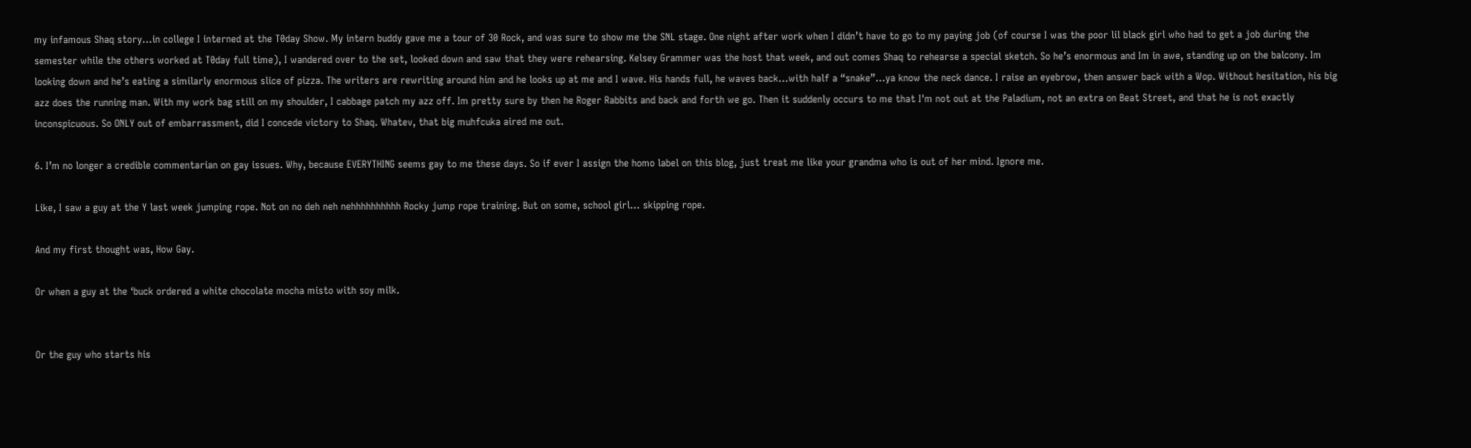my infamous Shaq story…in college I interned at the T0day Show. My intern buddy gave me a tour of 30 Rock, and was sure to show me the SNL stage. One night after work when I didn’t have to go to my paying job (of course I was the poor lil black girl who had to get a job during the semester while the others worked at T0day full time), I wandered over to the set, looked down and saw that they were rehearsing. Kelsey Grammer was the host that week, and out comes Shaq to rehearse a special sketch. So he’s enormous and Im in awe, standing up on the balcony. Im looking down and he’s eating a similarly enormous slice of pizza. The writers are rewriting around him and he looks up at me and I wave. His hands full, he waves back…with half a “snake”…ya know the neck dance. I raise an eyebrow, then answer back with a Wop. Without hesitation, his big azz does the running man. With my work bag still on my shoulder, I cabbage patch my azz off. Im pretty sure by then he Roger Rabbits and back and forth we go. Then it suddenly occurs to me that I'm not out at the Paladium, not an extra on Beat Street, and that he is not exactly inconspicuous. So ONLY out of embarrassment, did I concede victory to Shaq. Whatev, that big muhfcuka aired me out.

6. I’m no longer a credible commentarian on gay issues. Why, because EVERYTHING seems gay to me these days. So if ever I assign the homo label on this blog, just treat me like your grandma who is out of her mind. Ignore me.

Like, I saw a guy at the Y last week jumping rope. Not on no deh neh nehhhhhhhhhh Rocky jump rope training. But on some, school girl… skipping rope.

And my first thought was, How Gay.

Or when a guy at the ‘buck ordered a white chocolate mocha misto with soy milk.


Or the guy who starts his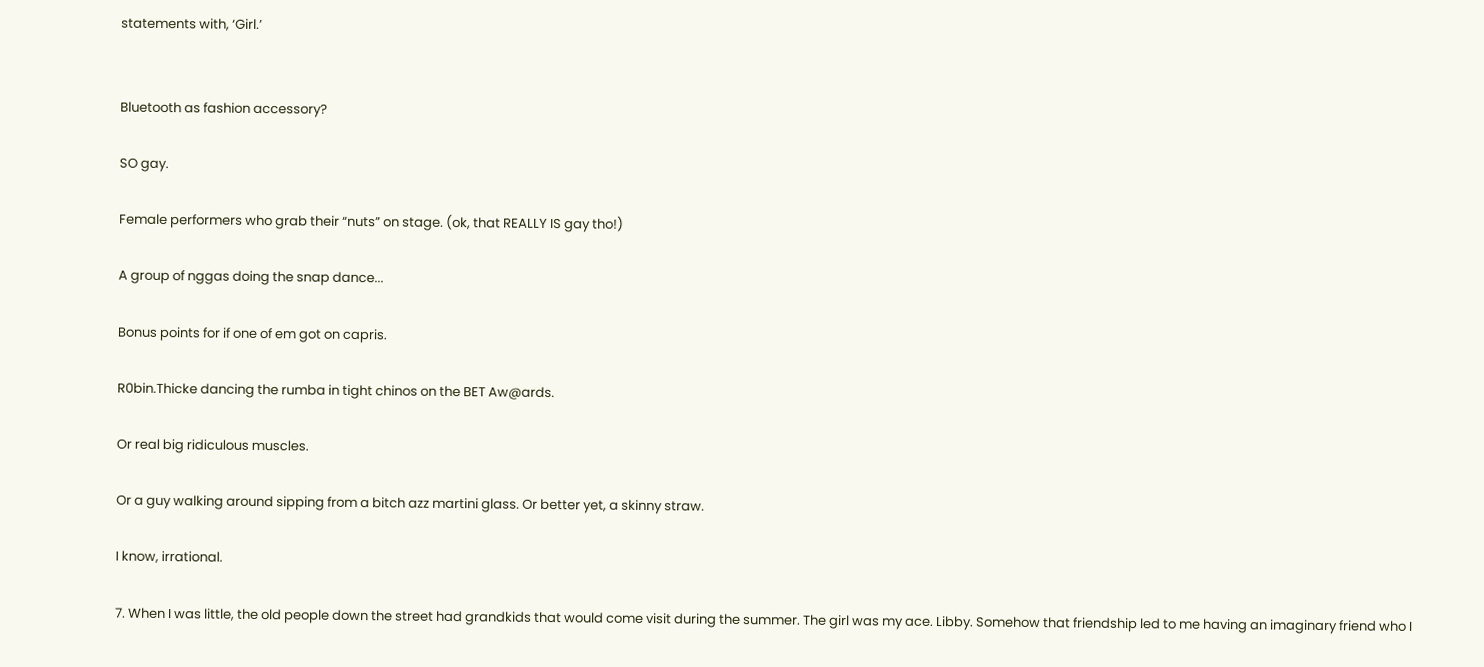statements with, ‘Girl.’


Bluetooth as fashion accessory?

SO gay.

Female performers who grab their “nuts” on stage. (ok, that REALLY IS gay tho!)

A group of nggas doing the snap dance...

Bonus points for if one of em got on capris.

R0bin.Thicke dancing the rumba in tight chinos on the BET Aw@ards.

Or real big ridiculous muscles.

Or a guy walking around sipping from a bitch azz martini glass. Or better yet, a skinny straw.

I know, irrational.

7. When I was little, the old people down the street had grandkids that would come visit during the summer. The girl was my ace. Libby. Somehow that friendship led to me having an imaginary friend who I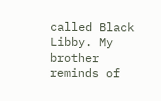called Black Libby. My brother reminds of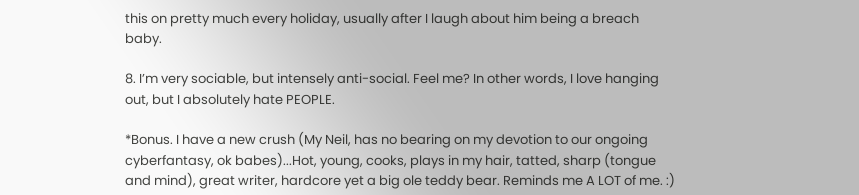this on pretty much every holiday, usually after I laugh about him being a breach baby.

8. I’m very sociable, but intensely anti-social. Feel me? In other words, I love hanging out, but I absolutely hate PEOPLE.

*Bonus. I have a new crush (My Neil, has no bearing on my devotion to our ongoing cyberfantasy, ok babes)...Hot, young, cooks, plays in my hair, tatted, sharp (tongue and mind), great writer, hardcore yet a big ole teddy bear. Reminds me A LOT of me. :)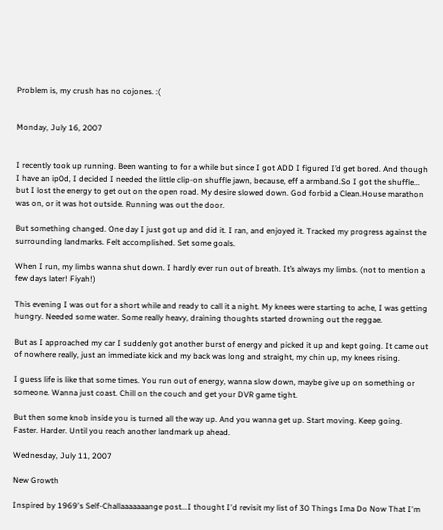Problem is, my crush has no cojones. :(


Monday, July 16, 2007


I recently took up running. Been wanting to for a while but since I got ADD I figured I’d get bored. And though I have an ip0d, I decided I needed the little clip-on shuffle jawn, because, eff a armband.So I got the shuffle... but I lost the energy to get out on the open road. My desire slowed down. God forbid a Clean.House marathon was on, or it was hot outside. Running was out the door.

But something changed. One day I just got up and did it. I ran, and enjoyed it. Tracked my progress against the surrounding landmarks. Felt accomplished. Set some goals.

When I run, my limbs wanna shut down. I hardly ever run out of breath. It’s always my limbs. (not to mention a few days later! Fiyah!)

This evening I was out for a short while and ready to call it a night. My knees were starting to ache, I was getting hungry. Needed some water. Some really heavy, draining thoughts started drowning out the reggae.

But as I approached my car I suddenly got another burst of energy and picked it up and kept going. It came out of nowhere really, just an immediate kick and my back was long and straight, my chin up, my knees rising.

I guess life is like that some times. You run out of energy, wanna slow down, maybe give up on something or someone. Wanna just coast. Chill on the couch and get your DVR game tight.

But then some knob inside you is turned all the way up. And you wanna get up. Start moving. Keep going. Faster. Harder. Until you reach another landmark up ahead.

Wednesday, July 11, 2007

New Growth

Inspired by 1969's Self-Challaaaaaaange post...I thought I'd revisit my list of 30 Things Ima Do Now That I'm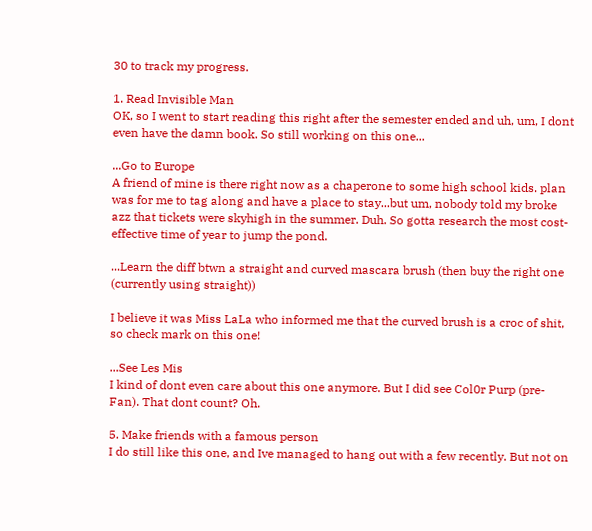30 to track my progress.

1. Read Invisible Man
OK, so I went to start reading this right after the semester ended and uh, um, I dont even have the damn book. So still working on this one...

...Go to Europe
A friend of mine is there right now as a chaperone to some high school kids. plan was for me to tag along and have a place to stay...but um, nobody told my broke azz that tickets were skyhigh in the summer. Duh. So gotta research the most cost-effective time of year to jump the pond.

...Learn the diff btwn a straight and curved mascara brush (then buy the right one (currently using straight))

I believe it was Miss LaLa who informed me that the curved brush is a croc of shit, so check mark on this one!

...See Les Mis
I kind of dont even care about this one anymore. But I did see Col0r Purp (pre-Fan). That dont count? Oh.

5. Make friends with a famous person
I do still like this one, and Ive managed to hang out with a few recently. But not on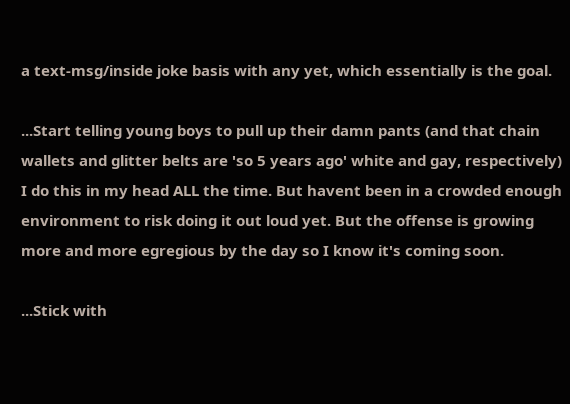a text-msg/inside joke basis with any yet, which essentially is the goal.

...Start telling young boys to pull up their damn pants (and that chain wallets and glitter belts are 'so 5 years ago' white and gay, respectively)
I do this in my head ALL the time. But havent been in a crowded enough environment to risk doing it out loud yet. But the offense is growing more and more egregious by the day so I know it's coming soon.

...Stick with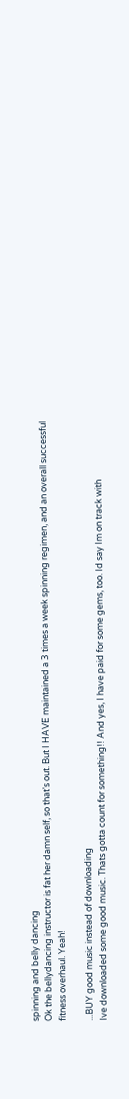spinning and belly dancing
Ok the bellydancing instructor is fat her damn self, so that's out. But I HAVE maintained a 3 times a week spinning regimen, and an overall successful fitness overhaul. Yeah!

...BUY good music instead of downloading
Ive downloaded some good music. Thats gotta count for something!! And yes, I have paid for some gems, too. Id say Im on track with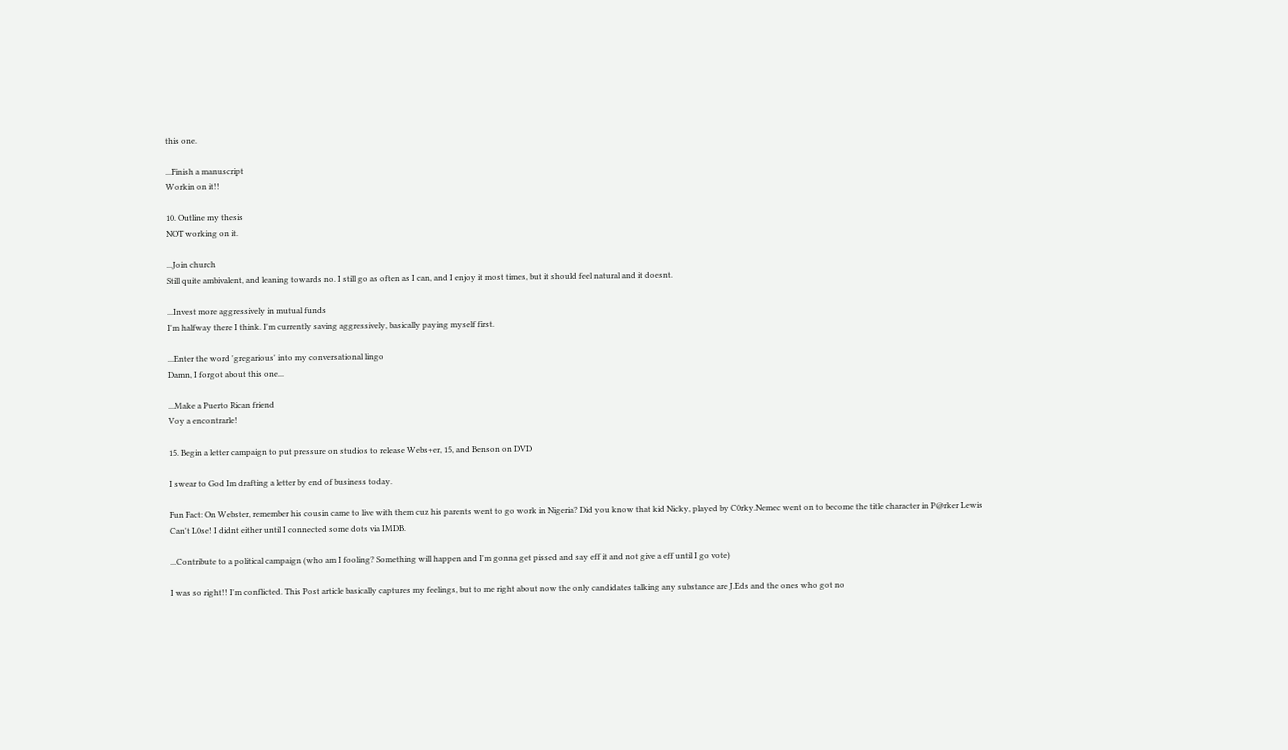this one.

...Finish a manuscript
Workin on it!!

10. Outline my thesis
NOT working on it.

...Join church
Still quite ambivalent, and leaning towards no. I still go as often as I can, and I enjoy it most times, but it should feel natural and it doesnt.

...Invest more aggressively in mutual funds
I'm halfway there I think. I'm currently saving aggressively, basically paying myself first.

...Enter the word 'gregarious' into my conversational lingo
Damn, I forgot about this one...

...Make a Puerto Rican friend
Voy a encontrarle!

15. Begin a letter campaign to put pressure on studios to release Webs+er, 15, and Benson on DVD

I swear to God Im drafting a letter by end of business today.

Fun Fact: On Webster, remember his cousin came to live with them cuz his parents went to go work in Nigeria? Did you know that kid Nicky, played by C0rky.Nemec went on to become the title character in P@rker Lewis Can't L0se! I didnt either until I connected some dots via IMDB.

...Contribute to a political campaign (who am I fooling? Something will happen and I'm gonna get pissed and say eff it and not give a eff until I go vote)

I was so right!! I'm conflicted. This Post article basically captures my feelings, but to me right about now the only candidates talking any substance are J.Eds and the ones who got no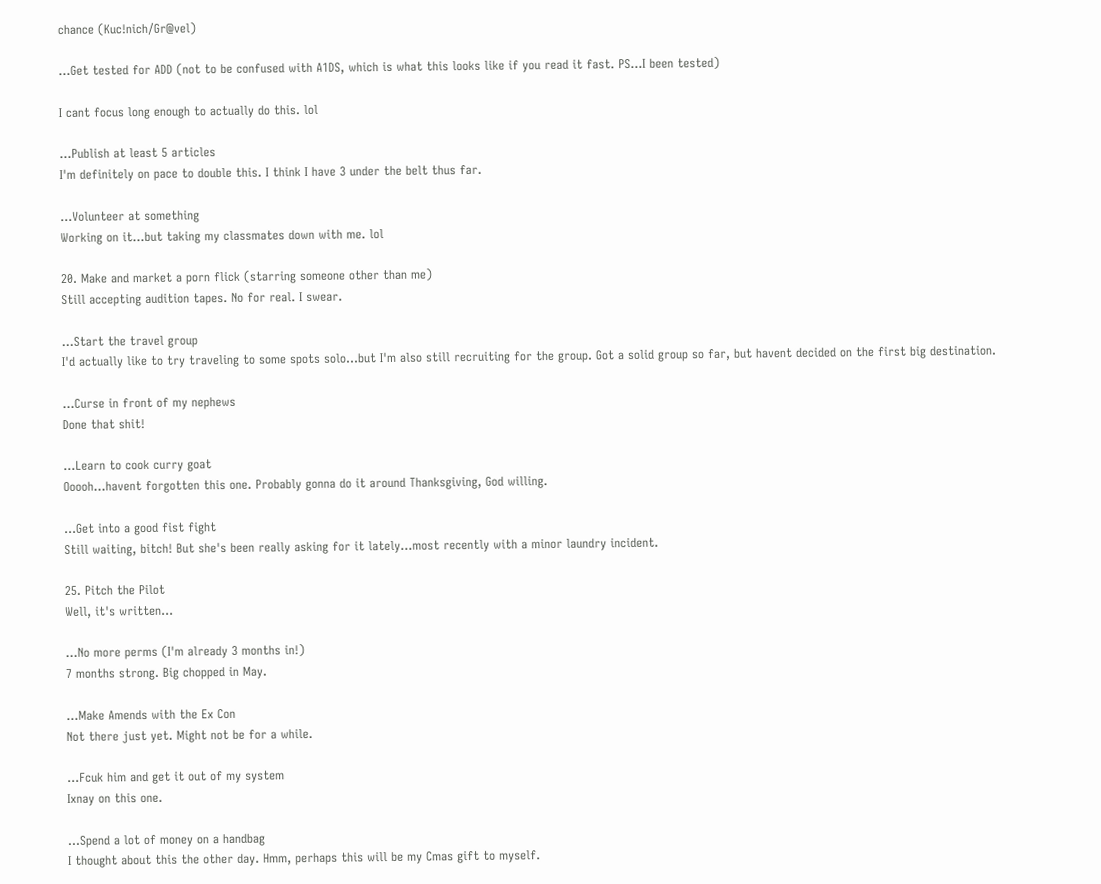chance (Kuc!nich/Gr@vel)

...Get tested for ADD (not to be confused with A1DS, which is what this looks like if you read it fast. PS...I been tested)

I cant focus long enough to actually do this. lol

...Publish at least 5 articles
I'm definitely on pace to double this. I think I have 3 under the belt thus far.

...Volunteer at something
Working on it...but taking my classmates down with me. lol

20. Make and market a porn flick (starring someone other than me)
Still accepting audition tapes. No for real. I swear.

...Start the travel group
I'd actually like to try traveling to some spots solo...but I'm also still recruiting for the group. Got a solid group so far, but havent decided on the first big destination.

...Curse in front of my nephews
Done that shit!

...Learn to cook curry goat
Ooooh...havent forgotten this one. Probably gonna do it around Thanksgiving, God willing.

...Get into a good fist fight
Still waiting, bitch! But she's been really asking for it lately...most recently with a minor laundry incident.

25. Pitch the Pilot
Well, it's written...

...No more perms (I'm already 3 months in!)
7 months strong. Big chopped in May.

...Make Amends with the Ex Con
Not there just yet. Might not be for a while.

...Fcuk him and get it out of my system
Ixnay on this one.

...Spend a lot of money on a handbag
I thought about this the other day. Hmm, perhaps this will be my Cmas gift to myself.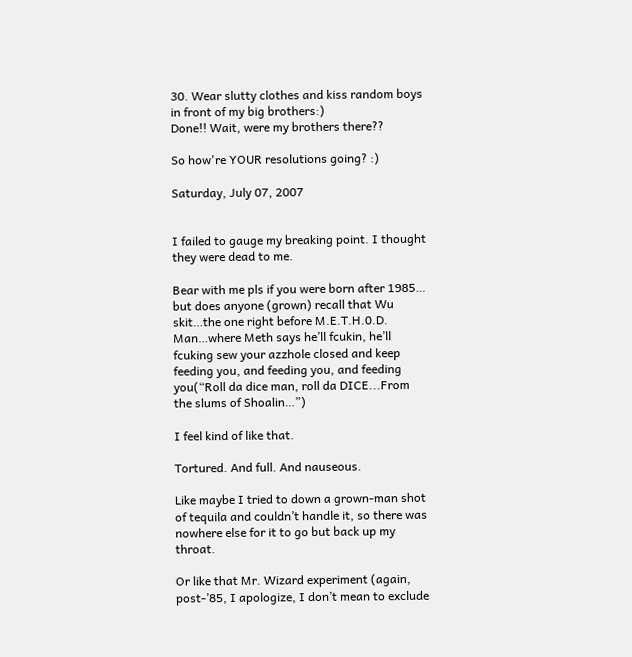30. Wear slutty clothes and kiss random boys in front of my big brothers:)
Done!! Wait, were my brothers there??

So how're YOUR resolutions going? :)

Saturday, July 07, 2007


I failed to gauge my breaking point. I thought they were dead to me.

Bear with me pls if you were born after 1985… but does anyone (grown) recall that Wu skit…the one right before M.E.T.H.0.D. Man…where Meth says he’ll fcukin, he’ll fcuking sew your azzhole closed and keep feeding you, and feeding you, and feeding you(“Roll da dice man, roll da DICE...From the slums of Shoalin…”)

I feel kind of like that.

Tortured. And full. And nauseous.

Like maybe I tried to down a grown-man shot of tequila and couldn’t handle it, so there was nowhere else for it to go but back up my throat.

Or like that Mr. Wizard experiment (again, post-’85, I apologize, I don’t mean to exclude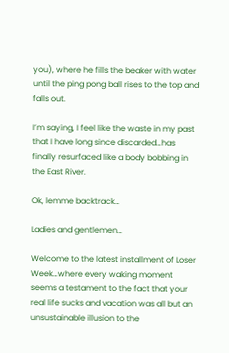you), where he fills the beaker with water until the ping pong ball rises to the top and falls out.

I’m saying, I feel like the waste in my past that I have long since discarded…has finally resurfaced like a body bobbing in the East River.

Ok, lemme backtrack…

Ladies and gentlemen…

Welcome to the latest installment of Loser Week…where every waking moment seems a testament to the fact that your real life sucks and vacation was all but an unsustainable illusion to the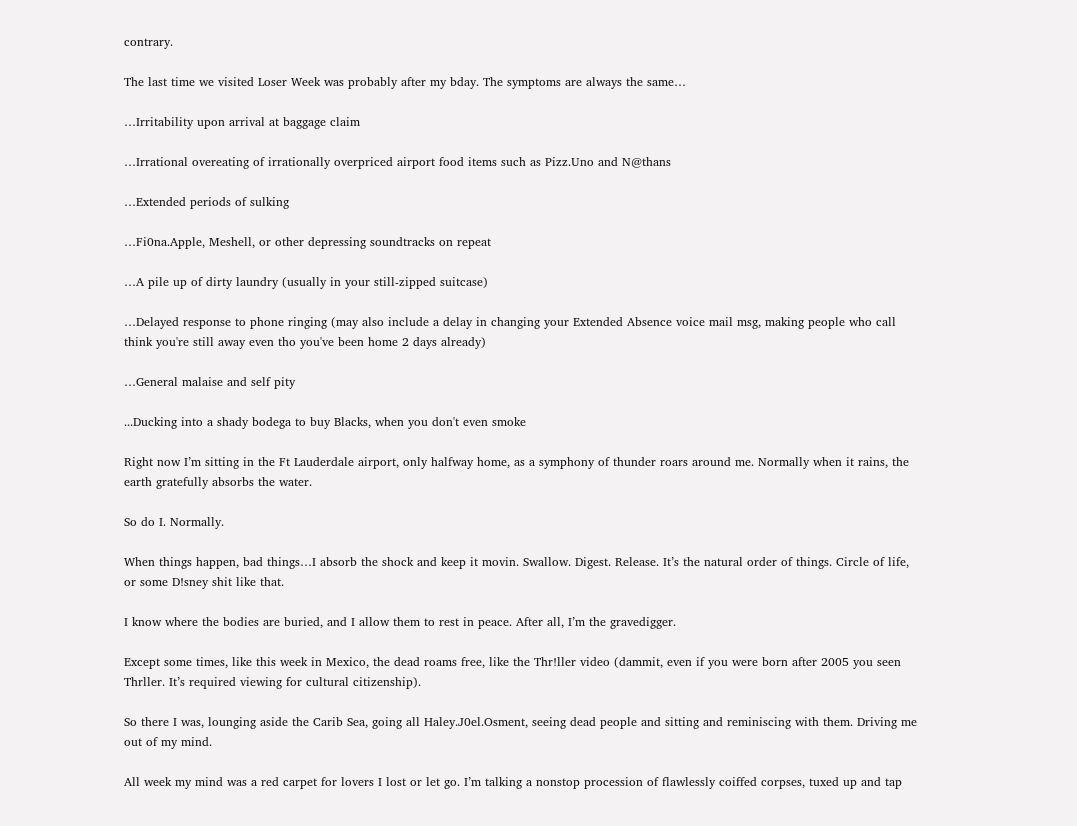contrary.

The last time we visited Loser Week was probably after my bday. The symptoms are always the same…

…Irritability upon arrival at baggage claim

…Irrational overeating of irrationally overpriced airport food items such as Pizz.Uno and N@thans

…Extended periods of sulking

…Fi0na.Apple, Meshell, or other depressing soundtracks on repeat

…A pile up of dirty laundry (usually in your still-zipped suitcase)

…Delayed response to phone ringing (may also include a delay in changing your Extended Absence voice mail msg, making people who call think you're still away even tho you've been home 2 days already)

…General malaise and self pity

...Ducking into a shady bodega to buy Blacks, when you don't even smoke

Right now I’m sitting in the Ft Lauderdale airport, only halfway home, as a symphony of thunder roars around me. Normally when it rains, the earth gratefully absorbs the water.

So do I. Normally.

When things happen, bad things…I absorb the shock and keep it movin. Swallow. Digest. Release. It’s the natural order of things. Circle of life, or some D!sney shit like that.

I know where the bodies are buried, and I allow them to rest in peace. After all, I’m the gravedigger.

Except some times, like this week in Mexico, the dead roams free, like the Thr!ller video (dammit, even if you were born after 2005 you seen Thrller. It’s required viewing for cultural citizenship).

So there I was, lounging aside the Carib Sea, going all Haley.J0el.Osment, seeing dead people and sitting and reminiscing with them. Driving me out of my mind.

All week my mind was a red carpet for lovers I lost or let go. I’m talking a nonstop procession of flawlessly coiffed corpses, tuxed up and tap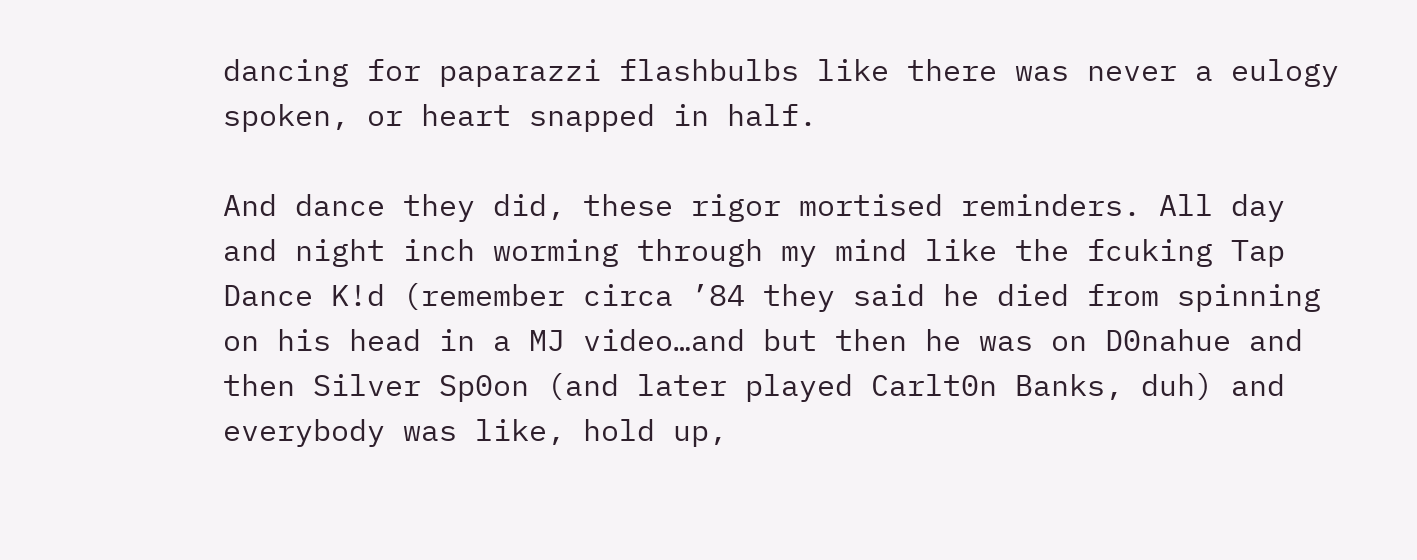dancing for paparazzi flashbulbs like there was never a eulogy spoken, or heart snapped in half.

And dance they did, these rigor mortised reminders. All day and night inch worming through my mind like the fcuking Tap Dance K!d (remember circa ’84 they said he died from spinning on his head in a MJ video…and but then he was on D0nahue and then Silver Sp0on (and later played Carlt0n Banks, duh) and everybody was like, hold up,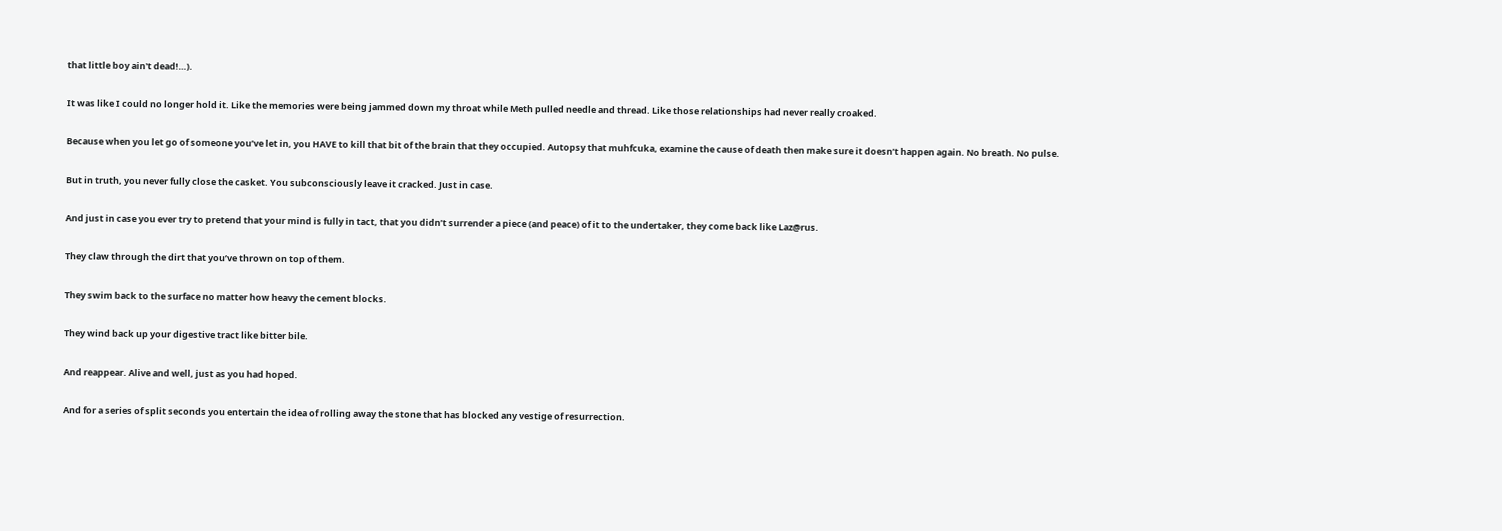that little boy ain't dead!…).

It was like I could no longer hold it. Like the memories were being jammed down my throat while Meth pulled needle and thread. Like those relationships had never really croaked.

Because when you let go of someone you’ve let in, you HAVE to kill that bit of the brain that they occupied. Autopsy that muhfcuka, examine the cause of death then make sure it doesn’t happen again. No breath. No pulse.

But in truth, you never fully close the casket. You subconsciously leave it cracked. Just in case.

And just in case you ever try to pretend that your mind is fully in tact, that you didn’t surrender a piece (and peace) of it to the undertaker, they come back like Laz@rus.

They claw through the dirt that you’ve thrown on top of them.

They swim back to the surface no matter how heavy the cement blocks.

They wind back up your digestive tract like bitter bile.

And reappear. Alive and well, just as you had hoped.

And for a series of split seconds you entertain the idea of rolling away the stone that has blocked any vestige of resurrection.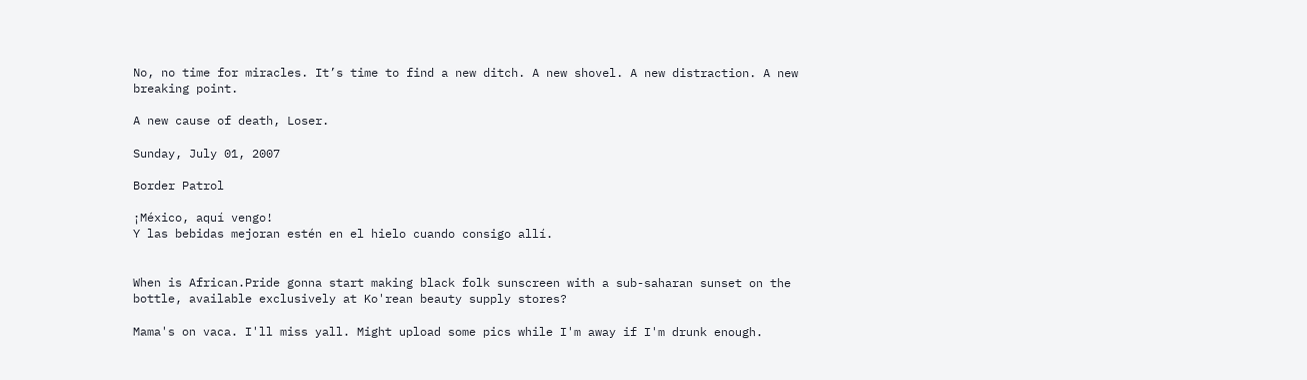No, no time for miracles. It’s time to find a new ditch. A new shovel. A new distraction. A new breaking point.

A new cause of death, Loser.

Sunday, July 01, 2007

Border Patrol

¡México, aquí vengo!
Y las bebidas mejoran estén en el hielo cuando consigo allí.


When is African.Pride gonna start making black folk sunscreen with a sub-saharan sunset on the bottle, available exclusively at Ko'rean beauty supply stores?

Mama's on vaca. I'll miss yall. Might upload some pics while I'm away if I'm drunk enough.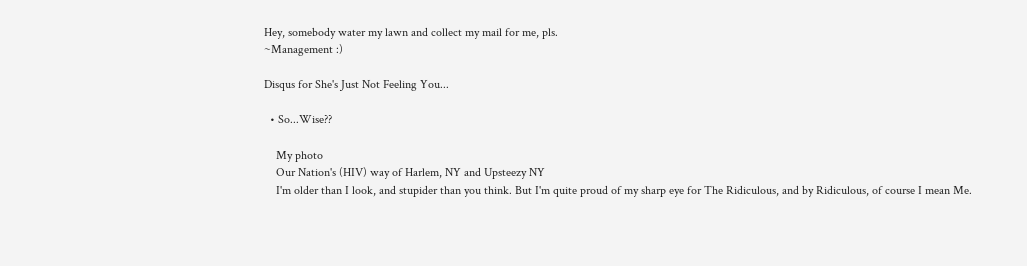Hey, somebody water my lawn and collect my mail for me, pls.
~Management :)

Disqus for She's Just Not Feeling You...

  • So...Wise??

    My photo
    Our Nation's (HIV) way of Harlem, NY and Upsteezy NY
    I'm older than I look, and stupider than you think. But I'm quite proud of my sharp eye for The Ridiculous, and by Ridiculous, of course I mean Me.